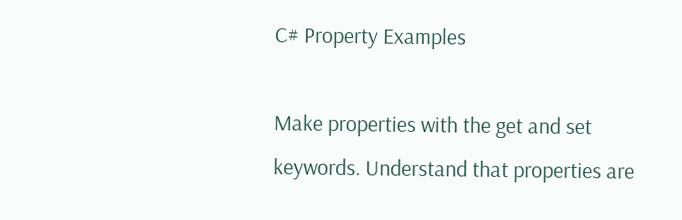C# Property Examples

Make properties with the get and set keywords. Understand that properties are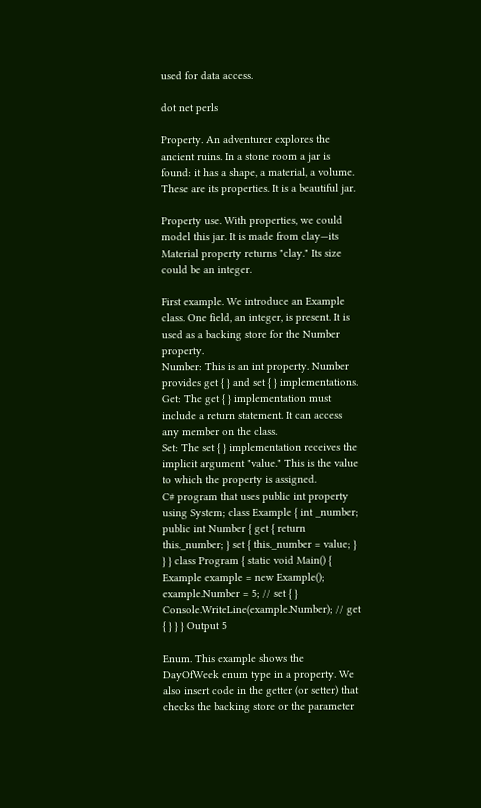used for data access.

dot net perls

Property. An adventurer explores the ancient ruins. In a stone room a jar is found: it has a shape, a material, a volume. These are its properties. It is a beautiful jar.

Property use. With properties, we could model this jar. It is made from clay—its Material property returns "clay." Its size could be an integer.

First example. We introduce an Example class. One field, an integer, is present. It is used as a backing store for the Number property.
Number: This is an int property. Number provides get { } and set { } implementations.
Get: The get { } implementation must include a return statement. It can access any member on the class.
Set: The set { } implementation receives the implicit argument "value." This is the value to which the property is assigned.
C# program that uses public int property using System; class Example { int _number; public int Number { get { return this._number; } set { this._number = value; } } } class Program { static void Main() { Example example = new Example(); example.Number = 5; // set { } Console.WriteLine(example.Number); // get { } } } Output 5

Enum. This example shows the DayOfWeek enum type in a property. We also insert code in the getter (or setter) that checks the backing store or the parameter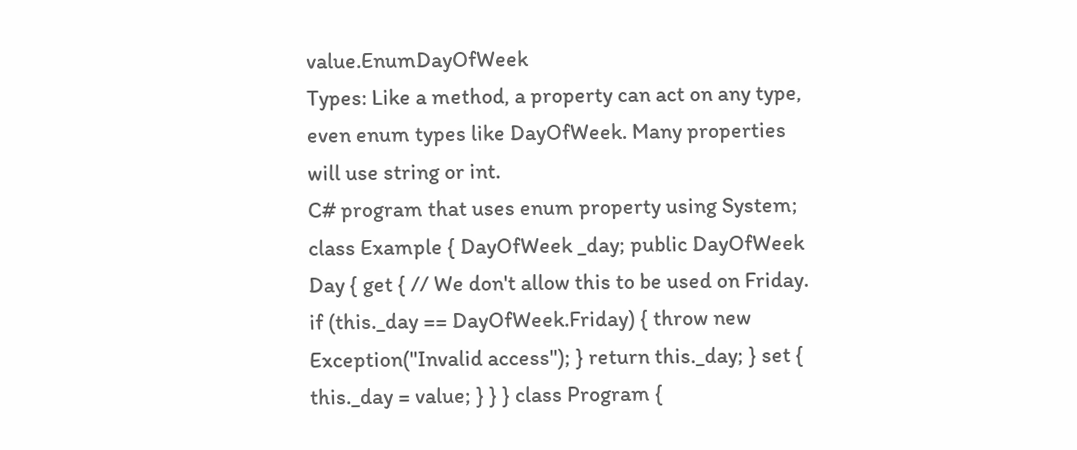value.EnumDayOfWeek
Types: Like a method, a property can act on any type, even enum types like DayOfWeek. Many properties will use string or int.
C# program that uses enum property using System; class Example { DayOfWeek _day; public DayOfWeek Day { get { // We don't allow this to be used on Friday. if (this._day == DayOfWeek.Friday) { throw new Exception("Invalid access"); } return this._day; } set { this._day = value; } } } class Program {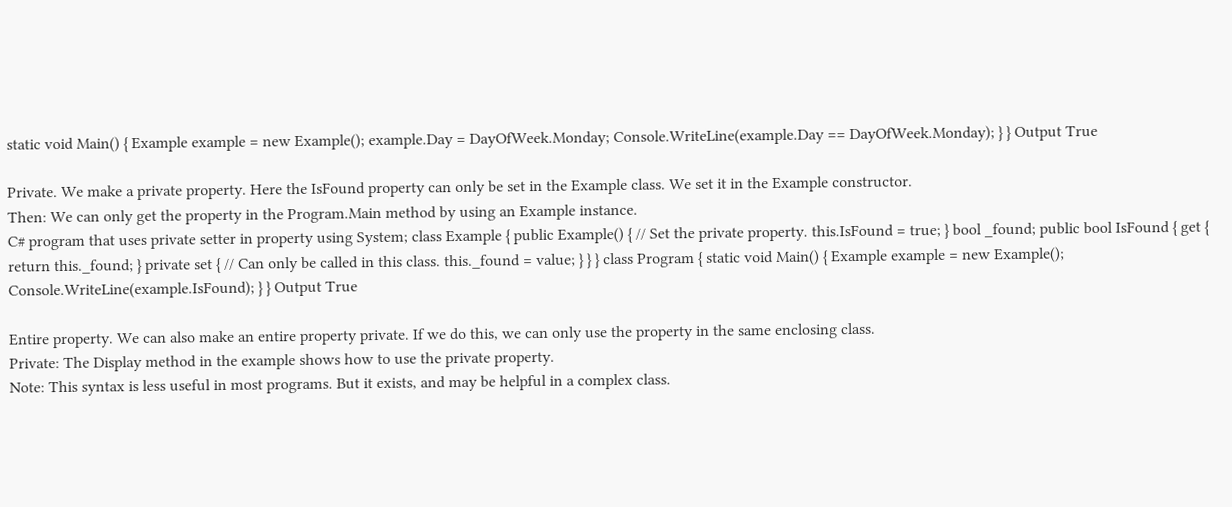static void Main() { Example example = new Example(); example.Day = DayOfWeek.Monday; Console.WriteLine(example.Day == DayOfWeek.Monday); } } Output True

Private. We make a private property. Here the IsFound property can only be set in the Example class. We set it in the Example constructor.
Then: We can only get the property in the Program.Main method by using an Example instance.
C# program that uses private setter in property using System; class Example { public Example() { // Set the private property. this.IsFound = true; } bool _found; public bool IsFound { get { return this._found; } private set { // Can only be called in this class. this._found = value; } } } class Program { static void Main() { Example example = new Example(); Console.WriteLine(example.IsFound); } } Output True

Entire property. We can also make an entire property private. If we do this, we can only use the property in the same enclosing class.
Private: The Display method in the example shows how to use the private property.
Note: This syntax is less useful in most programs. But it exists, and may be helpful in a complex class.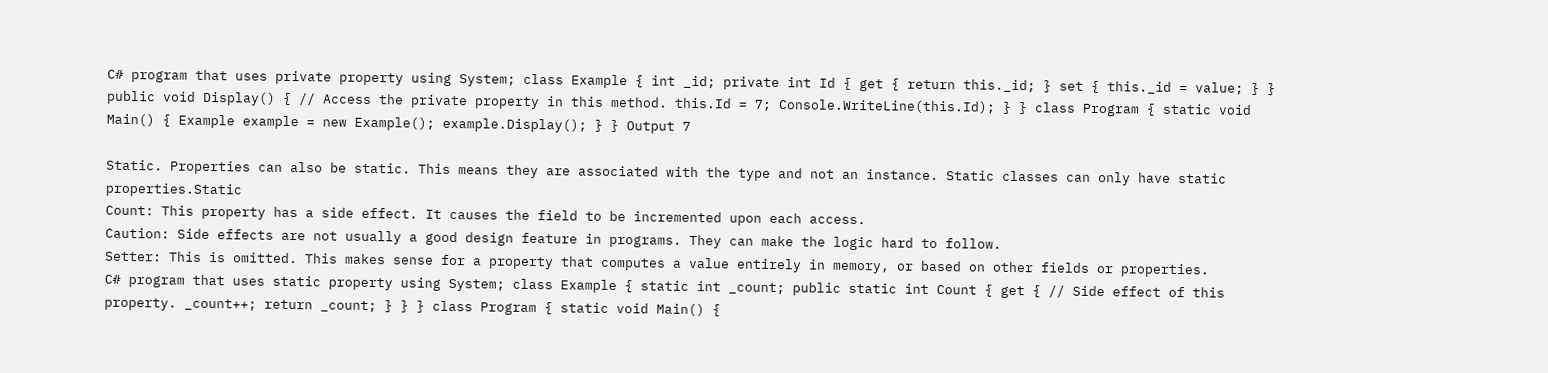C# program that uses private property using System; class Example { int _id; private int Id { get { return this._id; } set { this._id = value; } } public void Display() { // Access the private property in this method. this.Id = 7; Console.WriteLine(this.Id); } } class Program { static void Main() { Example example = new Example(); example.Display(); } } Output 7

Static. Properties can also be static. This means they are associated with the type and not an instance. Static classes can only have static properties.Static
Count: This property has a side effect. It causes the field to be incremented upon each access.
Caution: Side effects are not usually a good design feature in programs. They can make the logic hard to follow.
Setter: This is omitted. This makes sense for a property that computes a value entirely in memory, or based on other fields or properties.
C# program that uses static property using System; class Example { static int _count; public static int Count { get { // Side effect of this property. _count++; return _count; } } } class Program { static void Main() {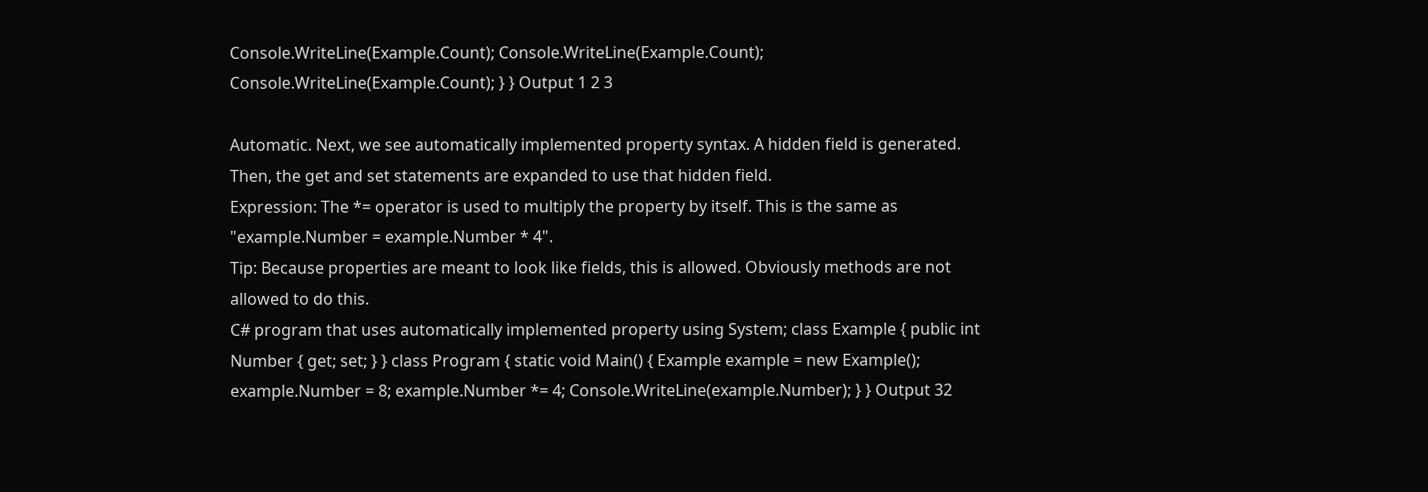Console.WriteLine(Example.Count); Console.WriteLine(Example.Count); Console.WriteLine(Example.Count); } } Output 1 2 3

Automatic. Next, we see automatically implemented property syntax. A hidden field is generated. Then, the get and set statements are expanded to use that hidden field.
Expression: The *= operator is used to multiply the property by itself. This is the same as "example.Number = example.Number * 4".
Tip: Because properties are meant to look like fields, this is allowed. Obviously methods are not allowed to do this.
C# program that uses automatically implemented property using System; class Example { public int Number { get; set; } } class Program { static void Main() { Example example = new Example(); example.Number = 8; example.Number *= 4; Console.WriteLine(example.Number); } } Output 32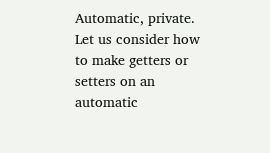Automatic, private. Let us consider how to make getters or setters on an automatic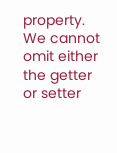property. We cannot omit either the getter or setter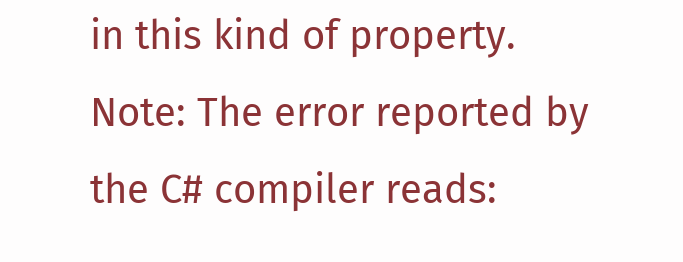in this kind of property.
Note: The error reported by the C# compiler reads: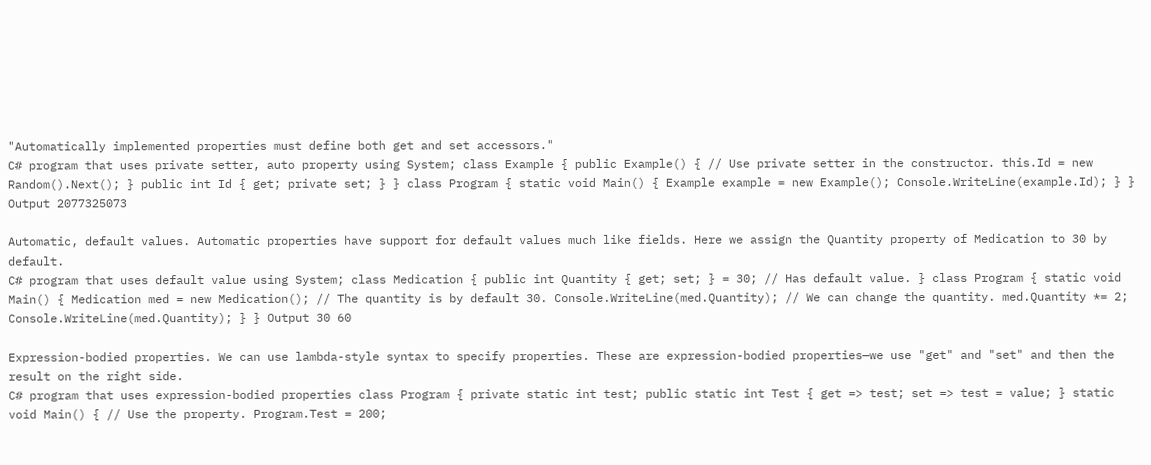"Automatically implemented properties must define both get and set accessors."
C# program that uses private setter, auto property using System; class Example { public Example() { // Use private setter in the constructor. this.Id = new Random().Next(); } public int Id { get; private set; } } class Program { static void Main() { Example example = new Example(); Console.WriteLine(example.Id); } } Output 2077325073

Automatic, default values. Automatic properties have support for default values much like fields. Here we assign the Quantity property of Medication to 30 by default.
C# program that uses default value using System; class Medication { public int Quantity { get; set; } = 30; // Has default value. } class Program { static void Main() { Medication med = new Medication(); // The quantity is by default 30. Console.WriteLine(med.Quantity); // We can change the quantity. med.Quantity *= 2; Console.WriteLine(med.Quantity); } } Output 30 60

Expression-bodied properties. We can use lambda-style syntax to specify properties. These are expression-bodied properties—we use "get" and "set" and then the result on the right side.
C# program that uses expression-bodied properties class Program { private static int test; public static int Test { get => test; set => test = value; } static void Main() { // Use the property. Program.Test = 200;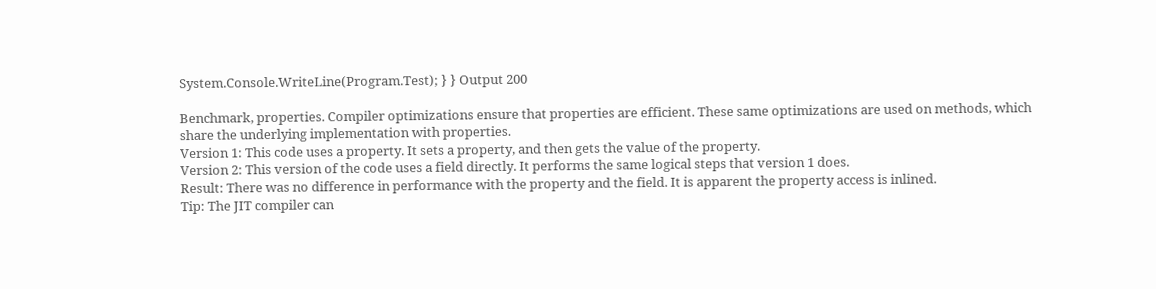System.Console.WriteLine(Program.Test); } } Output 200

Benchmark, properties. Compiler optimizations ensure that properties are efficient. These same optimizations are used on methods, which share the underlying implementation with properties.
Version 1: This code uses a property. It sets a property, and then gets the value of the property.
Version 2: This version of the code uses a field directly. It performs the same logical steps that version 1 does.
Result: There was no difference in performance with the property and the field. It is apparent the property access is inlined.
Tip: The JIT compiler can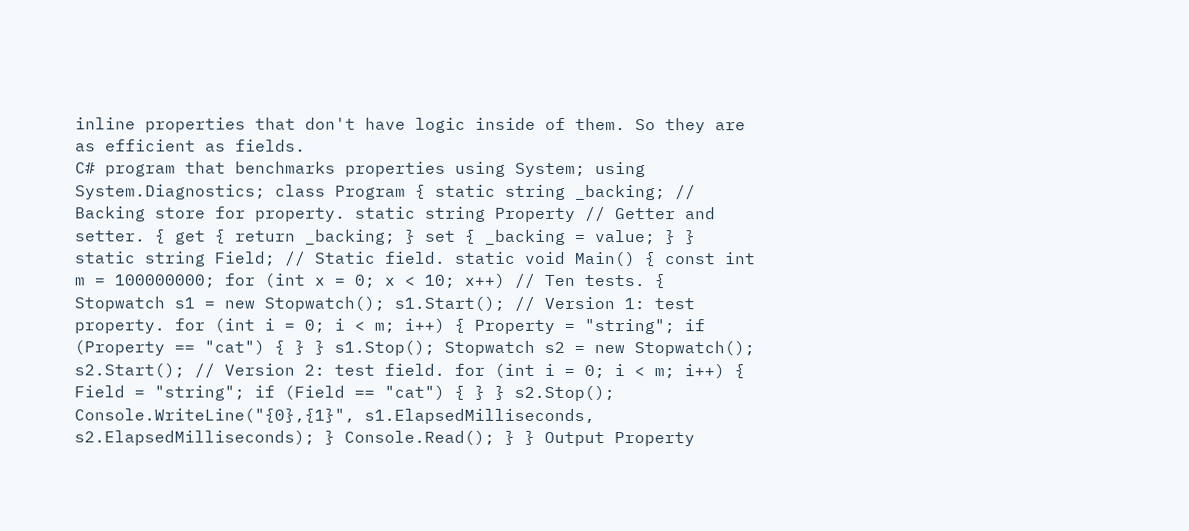inline properties that don't have logic inside of them. So they are as efficient as fields.
C# program that benchmarks properties using System; using System.Diagnostics; class Program { static string _backing; // Backing store for property. static string Property // Getter and setter. { get { return _backing; } set { _backing = value; } } static string Field; // Static field. static void Main() { const int m = 100000000; for (int x = 0; x < 10; x++) // Ten tests. { Stopwatch s1 = new Stopwatch(); s1.Start(); // Version 1: test property. for (int i = 0; i < m; i++) { Property = "string"; if (Property == "cat") { } } s1.Stop(); Stopwatch s2 = new Stopwatch(); s2.Start(); // Version 2: test field. for (int i = 0; i < m; i++) { Field = "string"; if (Field == "cat") { } } s2.Stop(); Console.WriteLine("{0},{1}", s1.ElapsedMilliseconds, s2.ElapsedMilliseconds); } Console.Read(); } } Output Property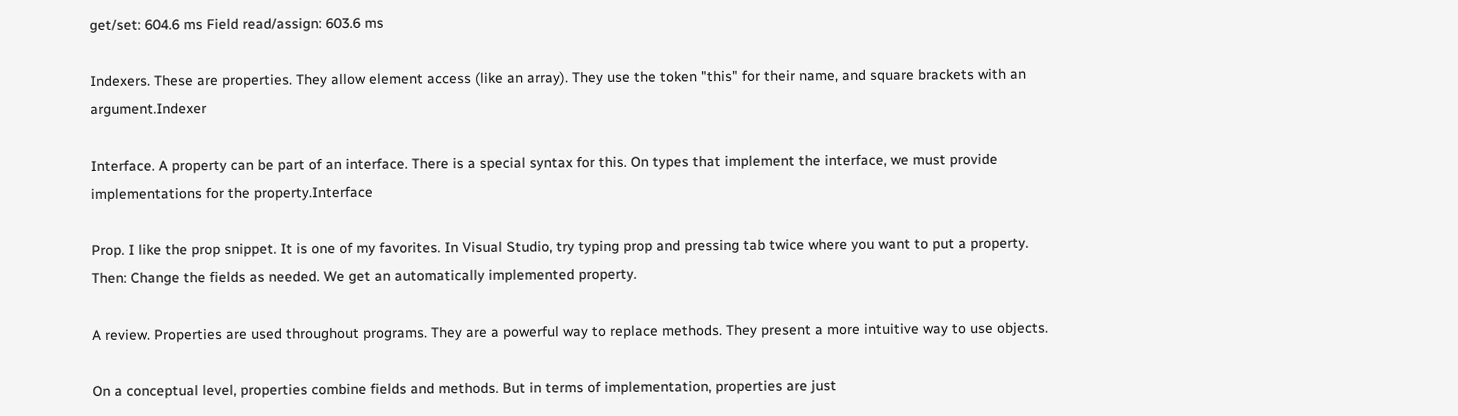get/set: 604.6 ms Field read/assign: 603.6 ms

Indexers. These are properties. They allow element access (like an array). They use the token "this" for their name, and square brackets with an argument.Indexer

Interface. A property can be part of an interface. There is a special syntax for this. On types that implement the interface, we must provide implementations for the property.Interface

Prop. I like the prop snippet. It is one of my favorites. In Visual Studio, try typing prop and pressing tab twice where you want to put a property.
Then: Change the fields as needed. We get an automatically implemented property.

A review. Properties are used throughout programs. They are a powerful way to replace methods. They present a more intuitive way to use objects.

On a conceptual level, properties combine fields and methods. But in terms of implementation, properties are just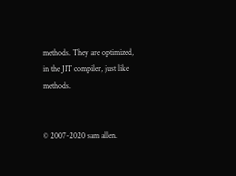methods. They are optimized, in the JIT compiler, just like methods.


© 2007-2020 sam allen.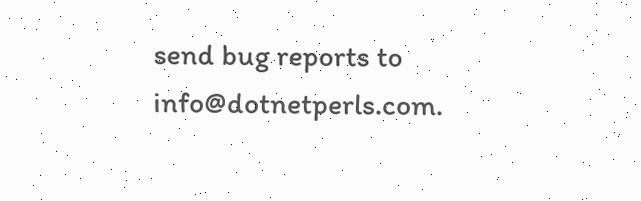send bug reports to info@dotnetperls.com.